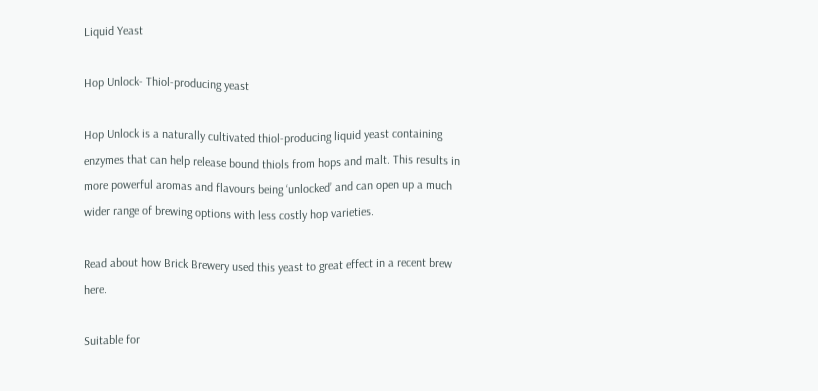Liquid Yeast

Hop Unlock- Thiol-producing yeast

Hop Unlock is a naturally cultivated thiol-producing liquid yeast containing enzymes that can help release bound thiols from hops and malt. This results in more powerful aromas and flavours being ‘unlocked’ and can open up a much wider range of brewing options with less costly hop varieties.

Read about how Brick Brewery used this yeast to great effect in a recent brew here.

Suitable for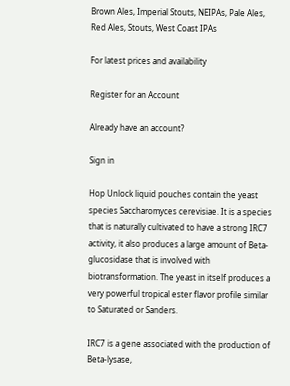Brown Ales, Imperial Stouts, NEIPAs, Pale Ales, Red Ales, Stouts, West Coast IPAs

For latest prices and availability

Register for an Account

Already have an account?

Sign in

Hop Unlock liquid pouches contain the yeast species Saccharomyces cerevisiae. It is a species that is naturally cultivated to have a strong IRC7 activity, it also produces a large amount of Beta-glucosidase that is involved with biotransformation. The yeast in itself produces a very powerful tropical ester flavor profile similar to Saturated or Sanders.

IRC7 is a gene associated with the production of Beta-lysase,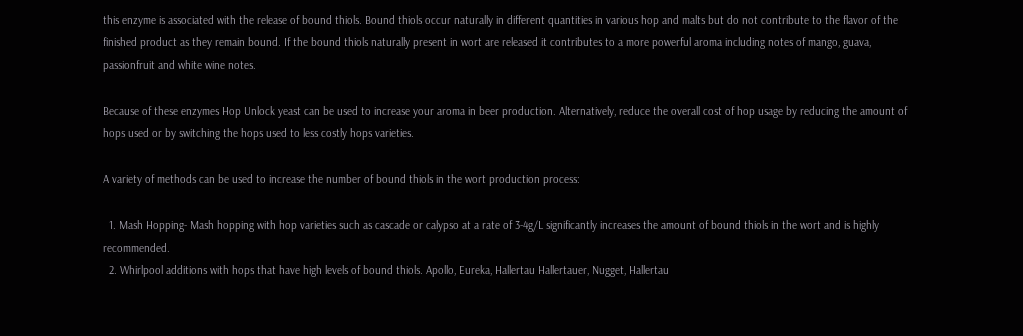this enzyme is associated with the release of bound thiols. Bound thiols occur naturally in different quantities in various hop and malts but do not contribute to the flavor of the finished product as they remain bound. If the bound thiols naturally present in wort are released it contributes to a more powerful aroma including notes of mango, guava, passionfruit and white wine notes.

Because of these enzymes Hop Unlock yeast can be used to increase your aroma in beer production. Alternatively, reduce the overall cost of hop usage by reducing the amount of hops used or by switching the hops used to less costly hops varieties.

A variety of methods can be used to increase the number of bound thiols in the wort production process:

  1. Mash Hopping- Mash hopping with hop varieties such as cascade or calypso at a rate of 3-4g/L significantly increases the amount of bound thiols in the wort and is highly recommended.
  2. Whirlpool additions with hops that have high levels of bound thiols. Apollo, Eureka, Hallertau Hallertauer, Nugget, Hallertau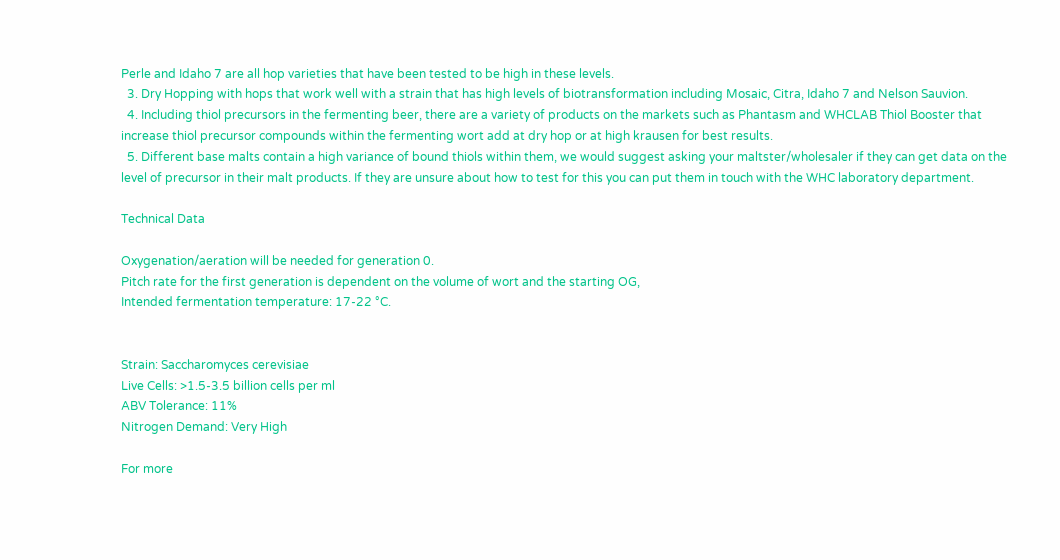Perle and Idaho 7 are all hop varieties that have been tested to be high in these levels.
  3. Dry Hopping with hops that work well with a strain that has high levels of biotransformation including Mosaic, Citra, Idaho 7 and Nelson Sauvion.
  4. Including thiol precursors in the fermenting beer, there are a variety of products on the markets such as Phantasm and WHCLAB Thiol Booster that increase thiol precursor compounds within the fermenting wort add at dry hop or at high krausen for best results.
  5. Different base malts contain a high variance of bound thiols within them, we would suggest asking your maltster/wholesaler if they can get data on the level of precursor in their malt products. If they are unsure about how to test for this you can put them in touch with the WHC laboratory department.

Technical Data

Oxygenation/aeration will be needed for generation 0.
Pitch rate for the first generation is dependent on the volume of wort and the starting OG,
Intended fermentation temperature: 17-22 °C.


Strain: Saccharomyces cerevisiae
Live Cells: >1.5-3.5 billion cells per ml
ABV Tolerance: 11%
Nitrogen Demand: Very High

For more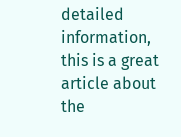detailed information, this is a great article about the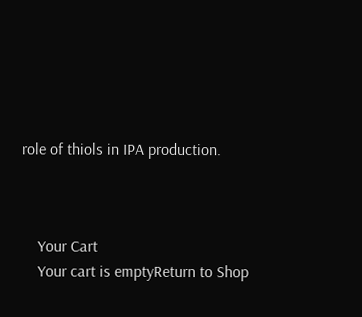role of thiols in IPA production.



    Your Cart
    Your cart is emptyReturn to Shop